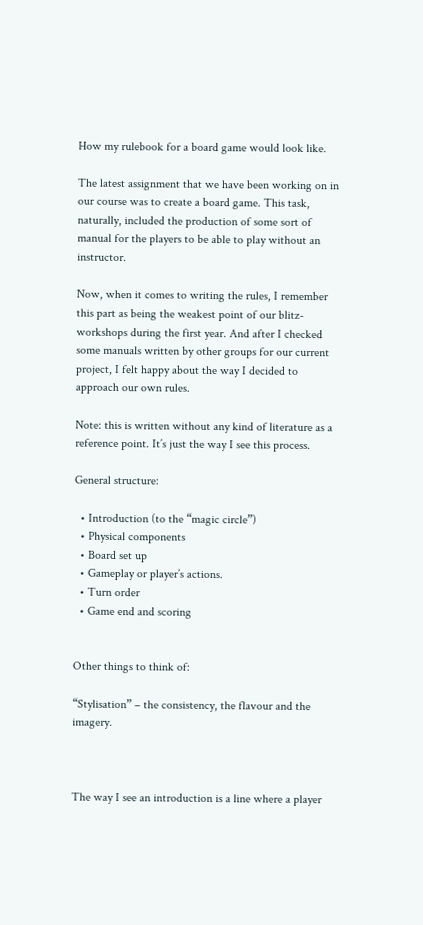How my rulebook for a board game would look like.

The latest assignment that we have been working on in our course was to create a board game. This task, naturally, included the production of some sort of manual for the players to be able to play without an instructor.

Now, when it comes to writing the rules, I remember this part as being the weakest point of our blitz-workshops during the first year. And after I checked some manuals written by other groups for our current project, I felt happy about the way I decided to approach our own rules.

Note: this is written without any kind of literature as a reference point. It’s just the way I see this process.

General structure:

  • Introduction (to the “magic circle”)
  • Physical components
  • Board set up
  • Gameplay or player’s actions.
  • Turn order
  • Game end and scoring


Other things to think of:

“Stylisation” – the consistency, the flavour and the imagery.



The way I see an introduction is a line where a player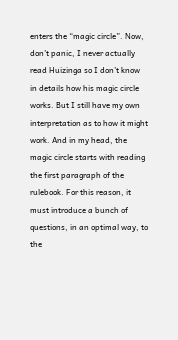enters the “magic circle”. Now, don’t panic, I never actually read Huizinga so I don’t know in details how his magic circle works. But I still have my own interpretation as to how it might work. And in my head, the magic circle starts with reading the first paragraph of the rulebook. For this reason, it must introduce a bunch of questions, in an optimal way, to the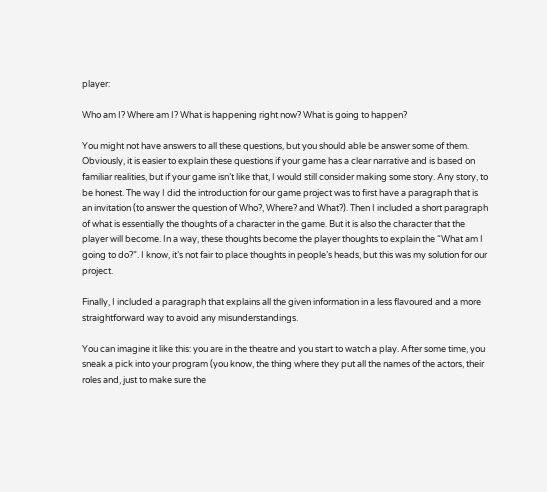player:

Who am I? Where am I? What is happening right now? What is going to happen?

You might not have answers to all these questions, but you should able be answer some of them. Obviously, it is easier to explain these questions if your game has a clear narrative and is based on familiar realities, but if your game isn’t like that, I would still consider making some story. Any story, to be honest. The way I did the introduction for our game project was to first have a paragraph that is an invitation (to answer the question of Who?, Where? and What?). Then I included a short paragraph of what is essentially the thoughts of a character in the game. But it is also the character that the player will become. In a way, these thoughts become the player thoughts to explain the “What am I going to do?”. I know, it’s not fair to place thoughts in people’s heads, but this was my solution for our project.

Finally, I included a paragraph that explains all the given information in a less flavoured and a more straightforward way to avoid any misunderstandings.

You can imagine it like this: you are in the theatre and you start to watch a play. After some time, you sneak a pick into your program (you know, the thing where they put all the names of the actors, their roles and, just to make sure the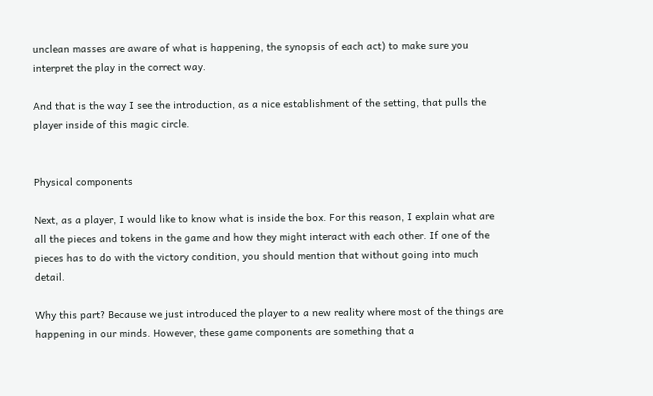unclean masses are aware of what is happening, the synopsis of each act) to make sure you interpret the play in the correct way.

And that is the way I see the introduction, as a nice establishment of the setting, that pulls the player inside of this magic circle.


Physical components

Next, as a player, I would like to know what is inside the box. For this reason, I explain what are all the pieces and tokens in the game and how they might interact with each other. If one of the pieces has to do with the victory condition, you should mention that without going into much detail.

Why this part? Because we just introduced the player to a new reality where most of the things are happening in our minds. However, these game components are something that a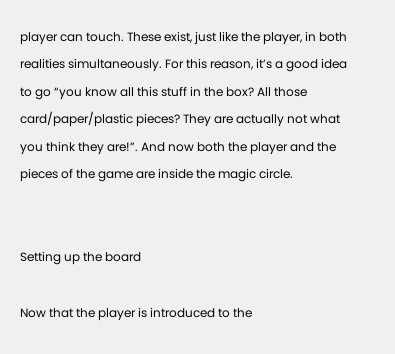player can touch. These exist, just like the player, in both realities simultaneously. For this reason, it’s a good idea to go “you know all this stuff in the box? All those card/paper/plastic pieces? They are actually not what you think they are!”. And now both the player and the pieces of the game are inside the magic circle.


Setting up the board

Now that the player is introduced to the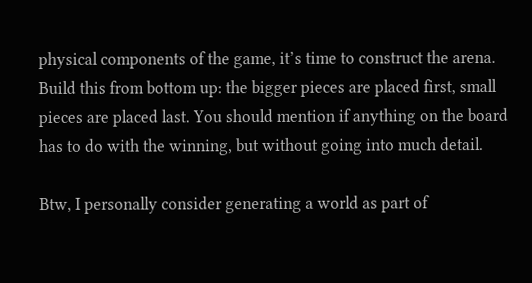physical components of the game, it’s time to construct the arena. Build this from bottom up: the bigger pieces are placed first, small pieces are placed last. You should mention if anything on the board has to do with the winning, but without going into much detail.

Btw, I personally consider generating a world as part of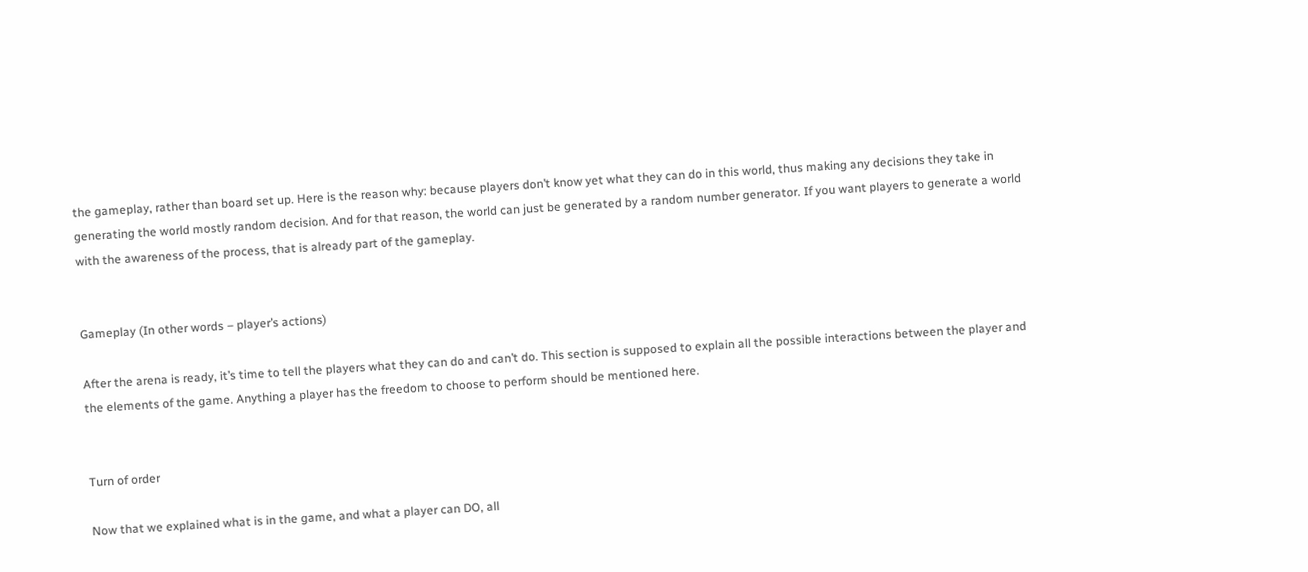the gameplay, rather than board set up. Here is the reason why: because players don’t know yet what they can do in this world, thus making any decisions they take in generating the world mostly random decision. And for that reason, the world can just be generated by a random number generator. If you want players to generate a world with the awareness of the process, that is already part of the gameplay.


Gameplay (In other words – player’s actions)

After the arena is ready, it’s time to tell the players what they can do and can’t do. This section is supposed to explain all the possible interactions between the player and the elements of the game. Anything a player has the freedom to choose to perform should be mentioned here.


Turn of order

Now that we explained what is in the game, and what a player can DO, all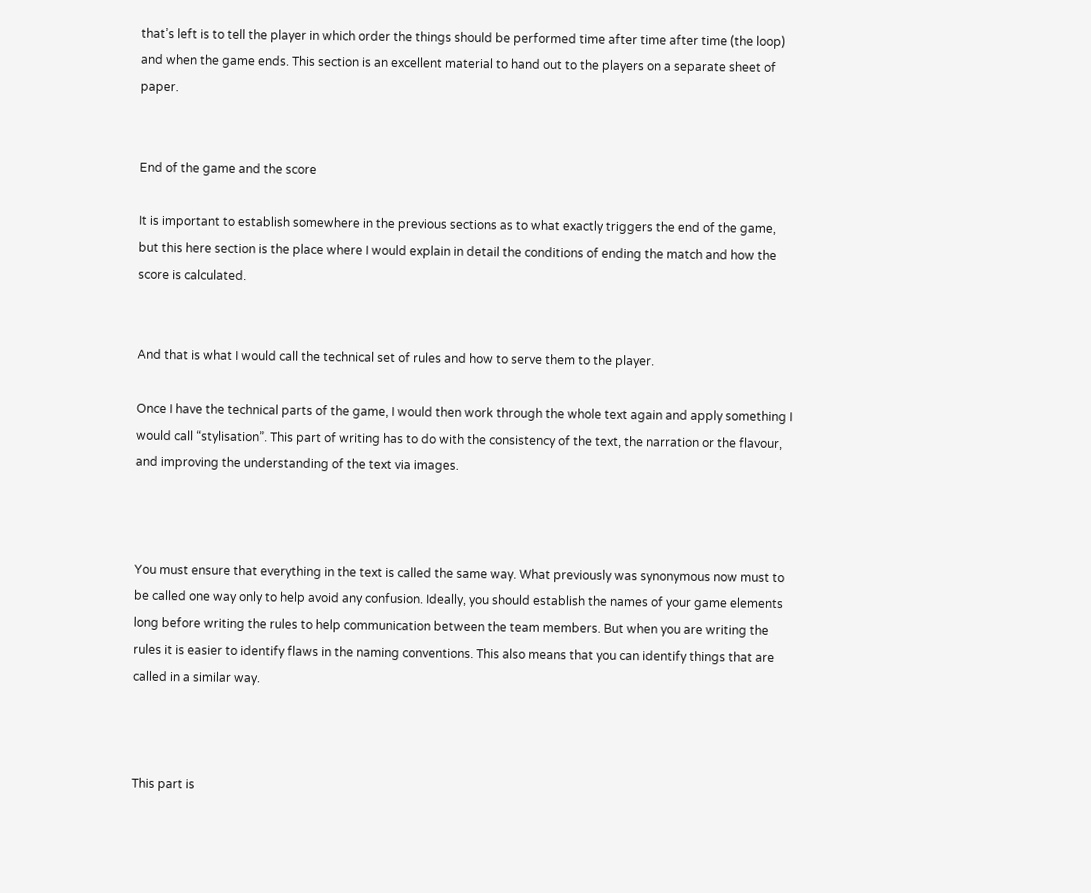that’s left is to tell the player in which order the things should be performed time after time after time (the loop) and when the game ends. This section is an excellent material to hand out to the players on a separate sheet of paper.


End of the game and the score

It is important to establish somewhere in the previous sections as to what exactly triggers the end of the game, but this here section is the place where I would explain in detail the conditions of ending the match and how the score is calculated.


And that is what I would call the technical set of rules and how to serve them to the player.

Once I have the technical parts of the game, I would then work through the whole text again and apply something I would call “stylisation”. This part of writing has to do with the consistency of the text, the narration or the flavour, and improving the understanding of the text via images.



You must ensure that everything in the text is called the same way. What previously was synonymous now must to be called one way only to help avoid any confusion. Ideally, you should establish the names of your game elements long before writing the rules to help communication between the team members. But when you are writing the rules it is easier to identify flaws in the naming conventions. This also means that you can identify things that are called in a similar way.



This part is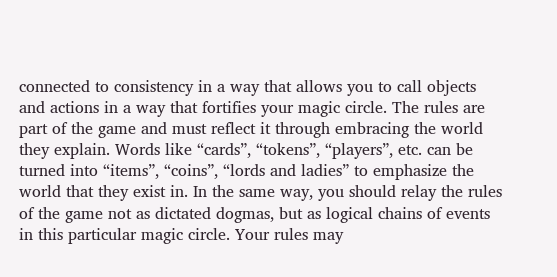connected to consistency in a way that allows you to call objects and actions in a way that fortifies your magic circle. The rules are part of the game and must reflect it through embracing the world they explain. Words like “cards”, “tokens”, “players”, etc. can be turned into “items”, “coins”, “lords and ladies” to emphasize the world that they exist in. In the same way, you should relay the rules of the game not as dictated dogmas, but as logical chains of events in this particular magic circle. Your rules may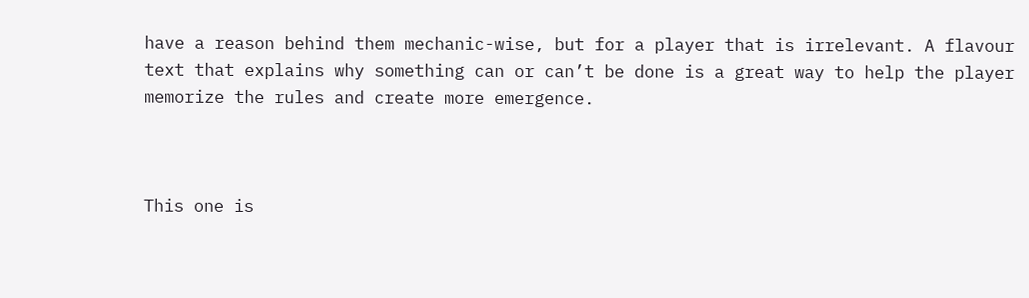have a reason behind them mechanic-wise, but for a player that is irrelevant. A flavour text that explains why something can or can’t be done is a great way to help the player memorize the rules and create more emergence.



This one is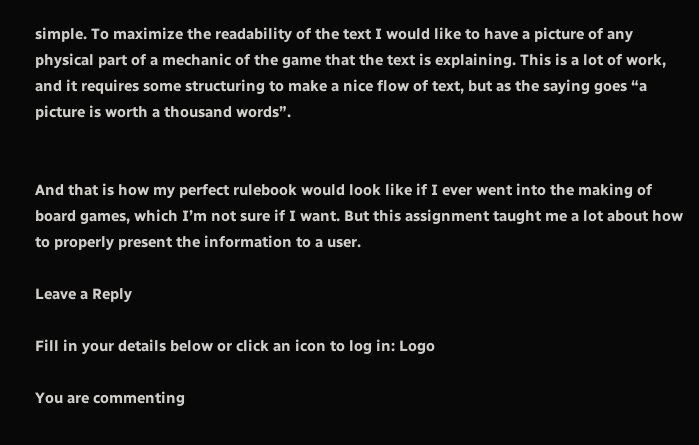simple. To maximize the readability of the text I would like to have a picture of any physical part of a mechanic of the game that the text is explaining. This is a lot of work, and it requires some structuring to make a nice flow of text, but as the saying goes “a picture is worth a thousand words”.


And that is how my perfect rulebook would look like if I ever went into the making of board games, which I’m not sure if I want. But this assignment taught me a lot about how to properly present the information to a user.

Leave a Reply

Fill in your details below or click an icon to log in: Logo

You are commenting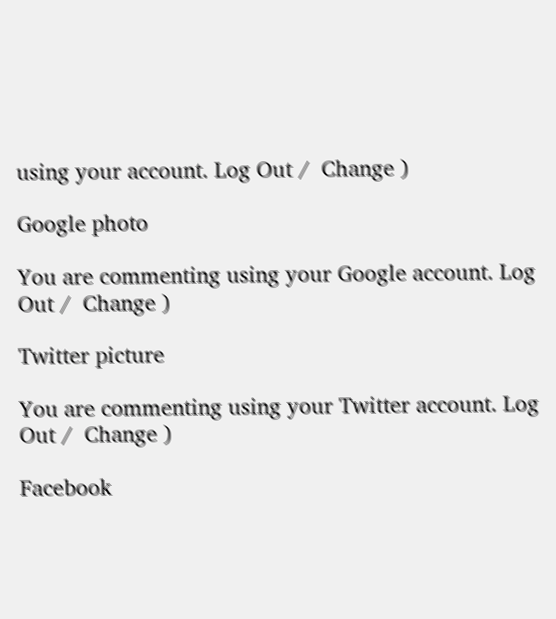using your account. Log Out /  Change )

Google photo

You are commenting using your Google account. Log Out /  Change )

Twitter picture

You are commenting using your Twitter account. Log Out /  Change )

Facebook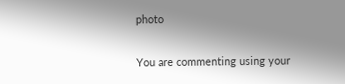photo

You are commenting using your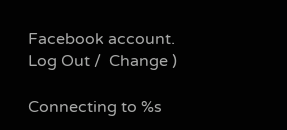Facebook account. Log Out /  Change )

Connecting to %s